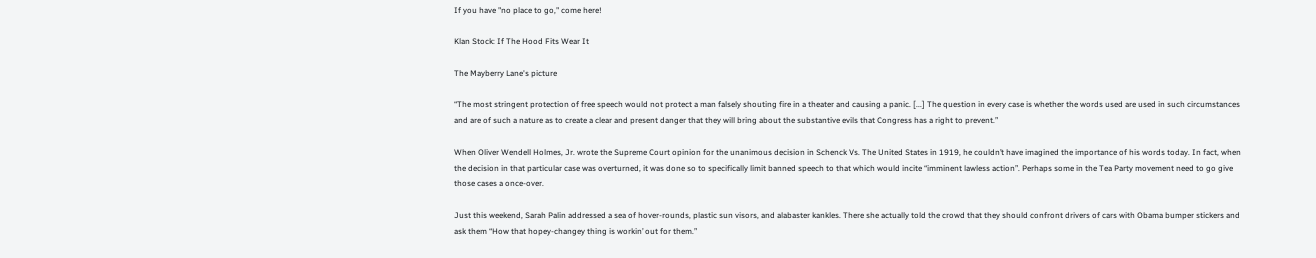If you have "no place to go," come here!

Klan Stock: If The Hood Fits Wear It

The Mayberry Lane's picture

“The most stringent protection of free speech would not protect a man falsely shouting fire in a theater and causing a panic. [...] The question in every case is whether the words used are used in such circumstances and are of such a nature as to create a clear and present danger that they will bring about the substantive evils that Congress has a right to prevent.”

When Oliver Wendell Holmes, Jr. wrote the Supreme Court opinion for the unanimous decision in Schenck Vs. The United States in 1919, he couldn’t have imagined the importance of his words today. In fact, when the decision in that particular case was overturned, it was done so to specifically limit banned speech to that which would incite “imminent lawless action”. Perhaps some in the Tea Party movement need to go give those cases a once-over.

Just this weekend, Sarah Palin addressed a sea of hover-rounds, plastic sun visors, and alabaster kankles. There she actually told the crowd that they should confront drivers of cars with Obama bumper stickers and ask them “How that hopey-changey thing is workin’ out for them.”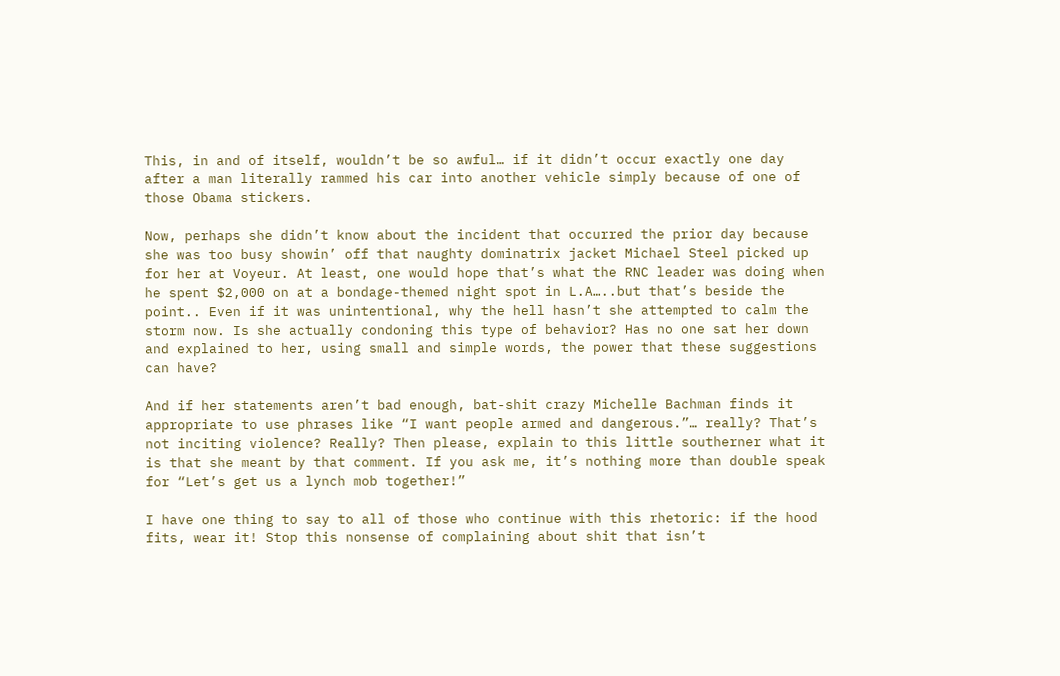This, in and of itself, wouldn’t be so awful… if it didn’t occur exactly one day after a man literally rammed his car into another vehicle simply because of one of those Obama stickers.

Now, perhaps she didn’t know about the incident that occurred the prior day because she was too busy showin’ off that naughty dominatrix jacket Michael Steel picked up for her at Voyeur. At least, one would hope that’s what the RNC leader was doing when he spent $2,000 on at a bondage-themed night spot in L.A…..but that’s beside the point.. Even if it was unintentional, why the hell hasn’t she attempted to calm the storm now. Is she actually condoning this type of behavior? Has no one sat her down and explained to her, using small and simple words, the power that these suggestions can have?

And if her statements aren’t bad enough, bat-shit crazy Michelle Bachman finds it appropriate to use phrases like “I want people armed and dangerous.”… really? That’s not inciting violence? Really? Then please, explain to this little southerner what it is that she meant by that comment. If you ask me, it’s nothing more than double speak for “Let’s get us a lynch mob together!”

I have one thing to say to all of those who continue with this rhetoric: if the hood fits, wear it! Stop this nonsense of complaining about shit that isn’t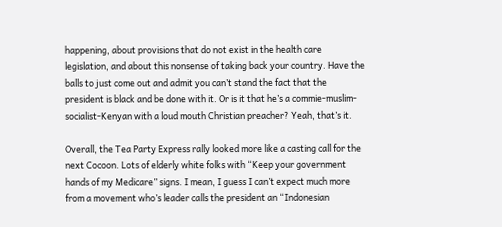happening, about provisions that do not exist in the health care legislation, and about this nonsense of taking back your country. Have the balls to just come out and admit you can’t stand the fact that the president is black and be done with it. Or is it that he’s a commie-muslim-socialist-Kenyan with a loud mouth Christian preacher? Yeah, that’s it.

Overall, the Tea Party Express rally looked more like a casting call for the next Cocoon. Lots of elderly white folks with “Keep your government hands of my Medicare” signs. I mean, I guess I can’t expect much more from a movement who’s leader calls the president an “Indonesian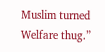Muslim turned Welfare thug.”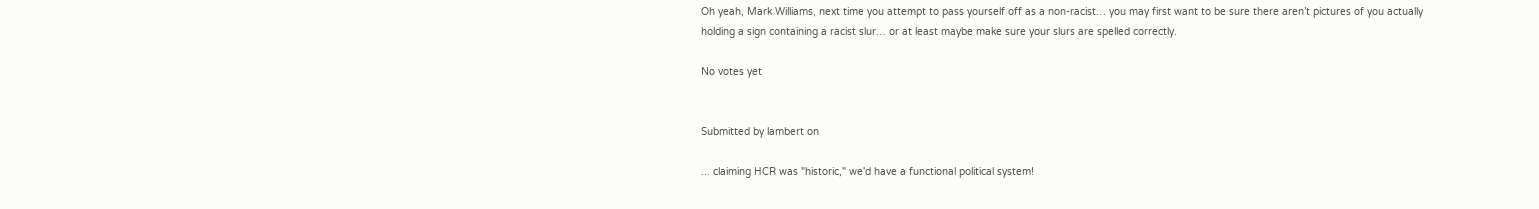Oh yeah, Mark Williams, next time you attempt to pass yourself off as a non-racist… you may first want to be sure there aren’t pictures of you actually holding a sign containing a racist slur… or at least maybe make sure your slurs are spelled correctly.

No votes yet


Submitted by lambert on

... claiming HCR was "historic," we'd have a functional political system!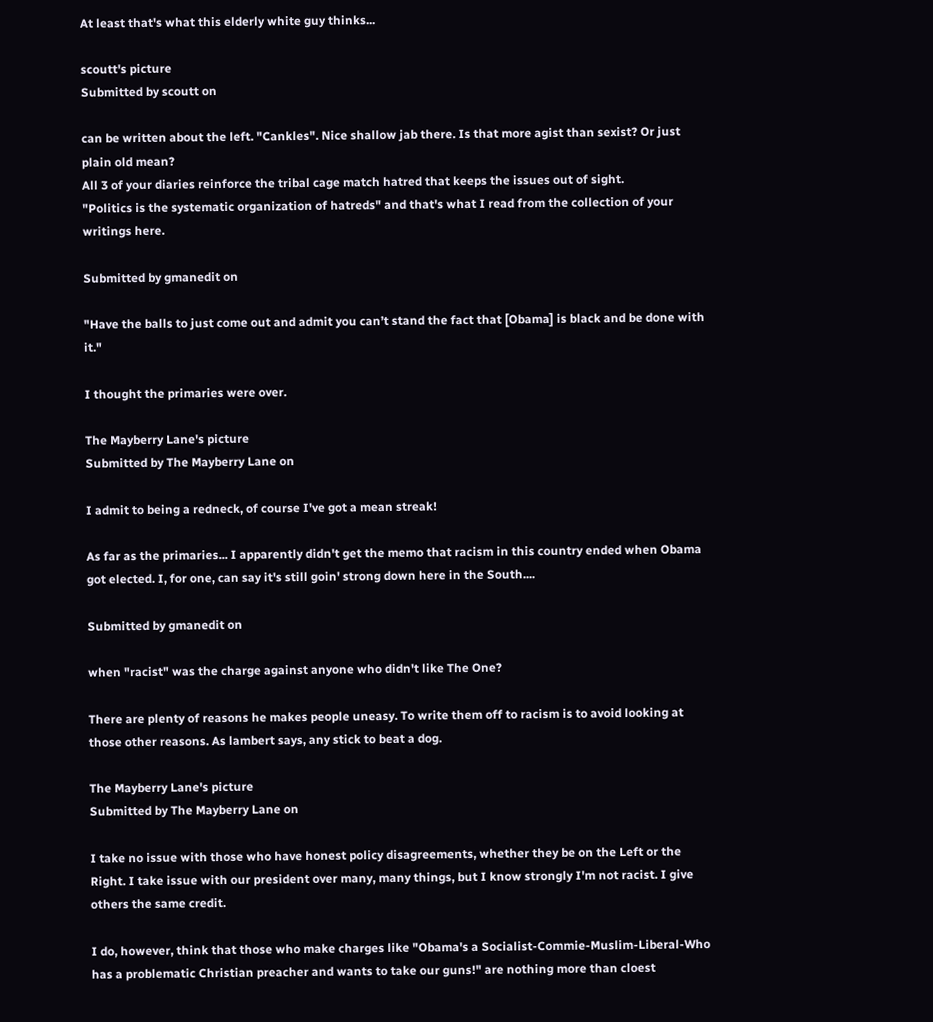At least that's what this elderly white guy thinks...

scoutt's picture
Submitted by scoutt on

can be written about the left. "Cankles". Nice shallow jab there. Is that more agist than sexist? Or just plain old mean?
All 3 of your diaries reinforce the tribal cage match hatred that keeps the issues out of sight.
"Politics is the systematic organization of hatreds" and that's what I read from the collection of your writings here.

Submitted by gmanedit on

"Have the balls to just come out and admit you can’t stand the fact that [Obama] is black and be done with it."

I thought the primaries were over.

The Mayberry Lane's picture
Submitted by The Mayberry Lane on

I admit to being a redneck, of course I've got a mean streak!

As far as the primaries... I apparently didn't get the memo that racism in this country ended when Obama got elected. I, for one, can say it's still goin' strong down here in the South....

Submitted by gmanedit on

when "racist" was the charge against anyone who didn't like The One?

There are plenty of reasons he makes people uneasy. To write them off to racism is to avoid looking at those other reasons. As lambert says, any stick to beat a dog.

The Mayberry Lane's picture
Submitted by The Mayberry Lane on

I take no issue with those who have honest policy disagreements, whether they be on the Left or the Right. I take issue with our president over many, many things, but I know strongly I'm not racist. I give others the same credit.

I do, however, think that those who make charges like "Obama's a Socialist-Commie-Muslim-Liberal-Who has a problematic Christian preacher and wants to take our guns!" are nothing more than cloest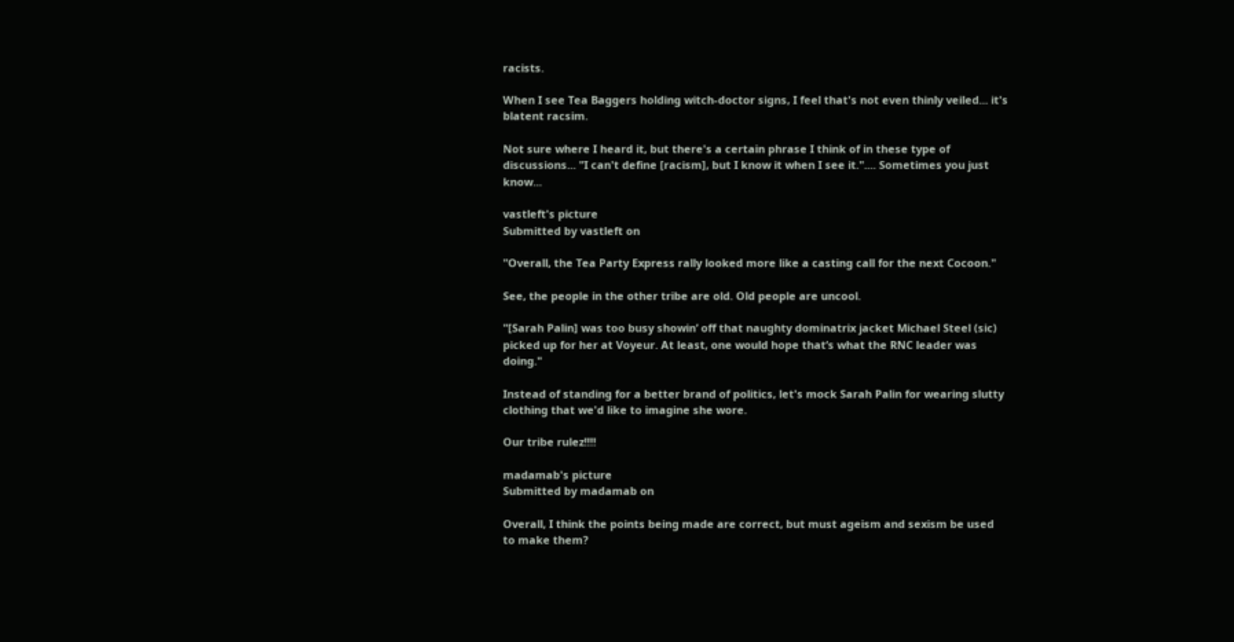racists.

When I see Tea Baggers holding witch-doctor signs, I feel that's not even thinly veiled... it's blatent racsim.

Not sure where I heard it, but there's a certain phrase I think of in these type of discussions... "I can't define [racism], but I know it when I see it.".... Sometimes you just know...

vastleft's picture
Submitted by vastleft on

"Overall, the Tea Party Express rally looked more like a casting call for the next Cocoon."

See, the people in the other tribe are old. Old people are uncool.

"[Sarah Palin] was too busy showin’ off that naughty dominatrix jacket Michael Steel (sic) picked up for her at Voyeur. At least, one would hope that’s what the RNC leader was doing."

Instead of standing for a better brand of politics, let's mock Sarah Palin for wearing slutty clothing that we'd like to imagine she wore.

Our tribe rulez!!!!

madamab's picture
Submitted by madamab on

Overall, I think the points being made are correct, but must ageism and sexism be used to make them?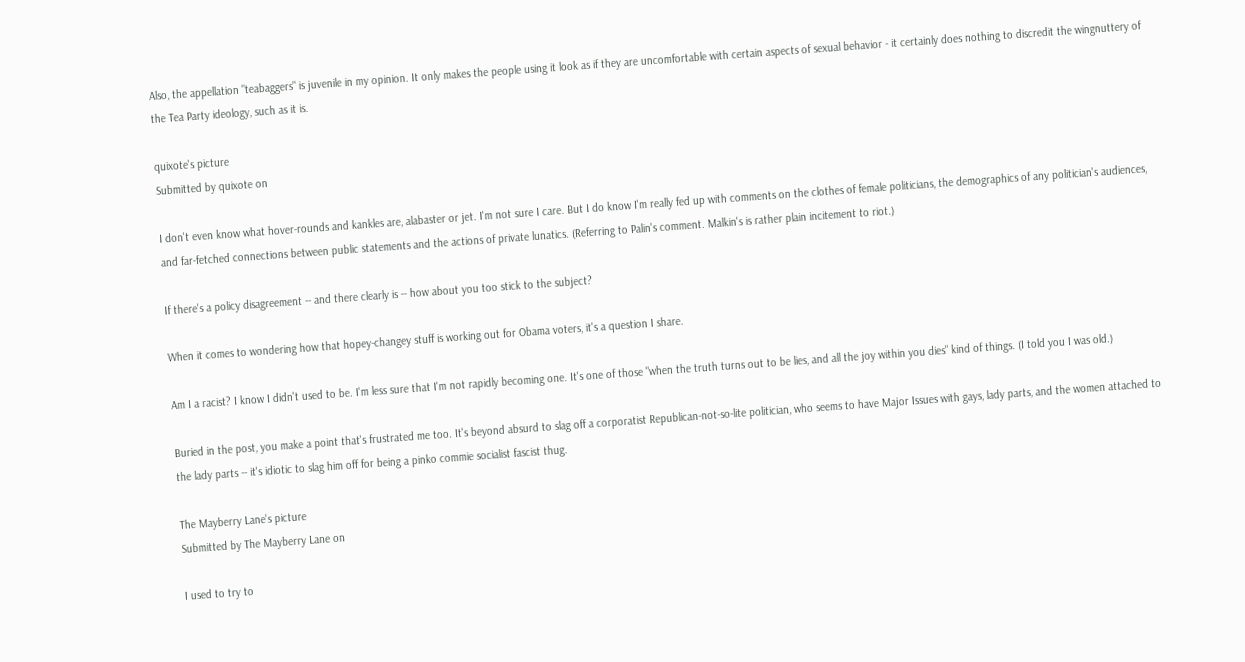Also, the appellation "teabaggers" is juvenile in my opinion. It only makes the people using it look as if they are uncomfortable with certain aspects of sexual behavior - it certainly does nothing to discredit the wingnuttery of the Tea Party ideology, such as it is.

quixote's picture
Submitted by quixote on

I don't even know what hover-rounds and kankles are, alabaster or jet. I'm not sure I care. But I do know I'm really fed up with comments on the clothes of female politicians, the demographics of any politician's audiences, and far-fetched connections between public statements and the actions of private lunatics. (Referring to Palin's comment. Malkin's is rather plain incitement to riot.)

If there's a policy disagreement -- and there clearly is -- how about you too stick to the subject?

When it comes to wondering how that hopey-changey stuff is working out for Obama voters, it's a question I share.

Am I a racist? I know I didn't used to be. I'm less sure that I'm not rapidly becoming one. It's one of those "when the truth turns out to be lies, and all the joy within you dies" kind of things. (I told you I was old.)

Buried in the post, you make a point that's frustrated me too. It's beyond absurd to slag off a corporatist Republican-not-so-lite politician, who seems to have Major Issues with gays, lady parts, and the women attached to the lady parts -- it's idiotic to slag him off for being a pinko commie socialist fascist thug.

The Mayberry Lane's picture
Submitted by The Mayberry Lane on

I used to try to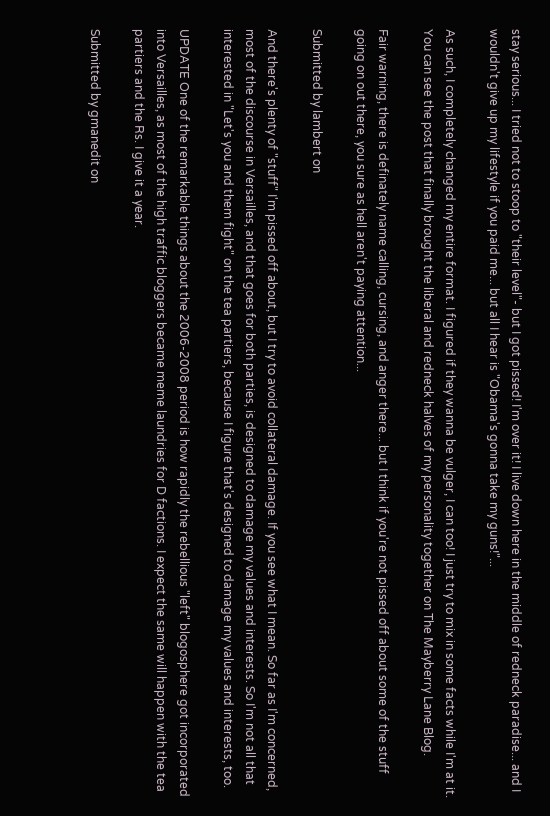stay serious... I tried not to stoop to "their level"- but I got pissed! I'm over it! I live down here in the middle of redneck paradise... and I wouldn't give up my lifestyle if you paid me... but all I hear is "Obama's gonna take my guns!"...

As such, I completely changed my entire format. I figured if they wanna be vulger, I can too! I just try to mix in some facts while I'm at it. You can see the post that finally brought the liberal and redneck halves of my personality together on The Mayberry Lane Blog.

Fair warning, there is definately name calling, cursing, and anger there... but I think if you're not pissed off about some of the stuff going on out there, you sure as hell aren't paying attention...

Submitted by lambert on

And there's plenty of "stuff" I'm pissed off about, but I try to avoid collateral damage. If you see what I mean. So far as I'm concerned, most of the discourse in Versailles, and that goes for both parties, is designed to damage my values and interests. So I'm not all that interested in "Let's you and them fight" on the tea partiers, because I figure that's designed to damage my values and interests, too.

UPDATE One of the remarkable things about the 2006-2008 period is how rapidly the rebellious "left" blogosphere got incorporated into Versailles, as most of the high traffic bloggers became meme laundries for D factions. I expect the same will happen with the tea partiers and the Rs. I give it a year.

Submitted by gmanedit on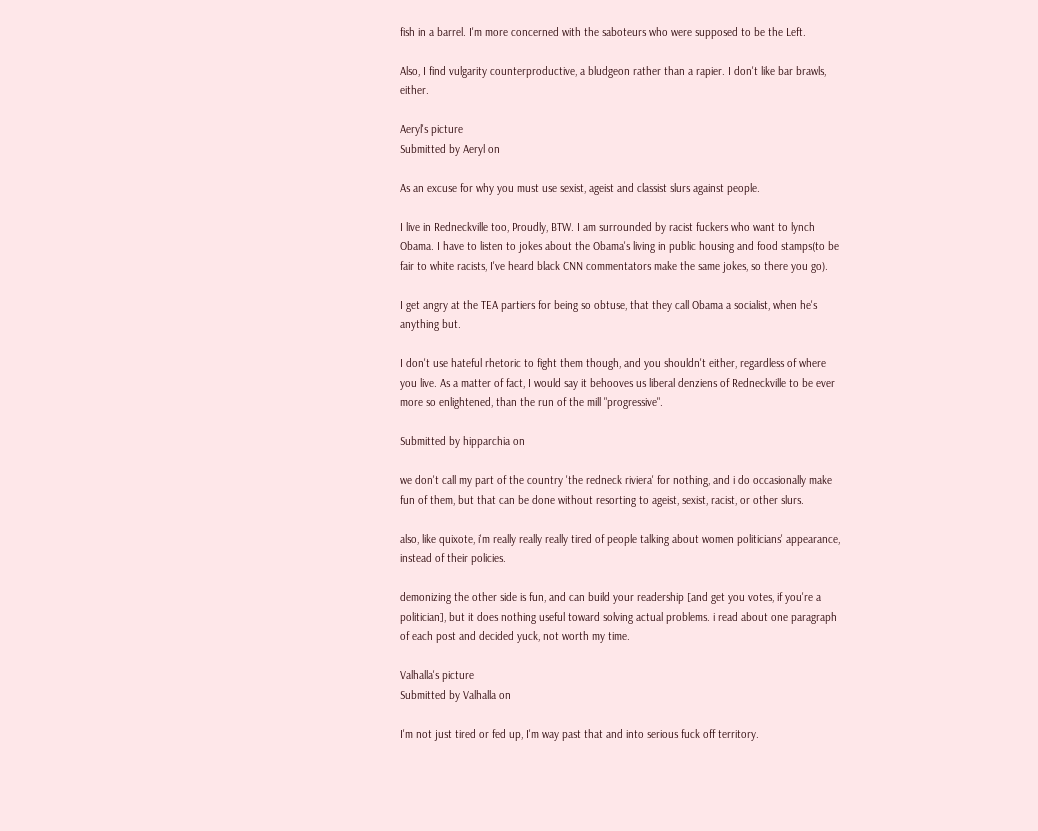fish in a barrel. I'm more concerned with the saboteurs who were supposed to be the Left.

Also, I find vulgarity counterproductive, a bludgeon rather than a rapier. I don't like bar brawls, either.

Aeryl's picture
Submitted by Aeryl on

As an excuse for why you must use sexist, ageist and classist slurs against people.

I live in Redneckville too, Proudly, BTW. I am surrounded by racist fuckers who want to lynch Obama. I have to listen to jokes about the Obama's living in public housing and food stamps(to be fair to white racists, I've heard black CNN commentators make the same jokes, so there you go).

I get angry at the TEA partiers for being so obtuse, that they call Obama a socialist, when he's anything but.

I don't use hateful rhetoric to fight them though, and you shouldn't either, regardless of where you live. As a matter of fact, I would say it behooves us liberal denziens of Redneckville to be ever more so enlightened, than the run of the mill "progressive".

Submitted by hipparchia on

we don't call my part of the country 'the redneck riviera' for nothing, and i do occasionally make fun of them, but that can be done without resorting to ageist, sexist, racist, or other slurs.

also, like quixote, i'm really really really tired of people talking about women politicians' appearance, instead of their policies.

demonizing the other side is fun, and can build your readership [and get you votes, if you're a politician], but it does nothing useful toward solving actual problems. i read about one paragraph of each post and decided yuck, not worth my time.

Valhalla's picture
Submitted by Valhalla on

I'm not just tired or fed up, I'm way past that and into serious fuck off territory.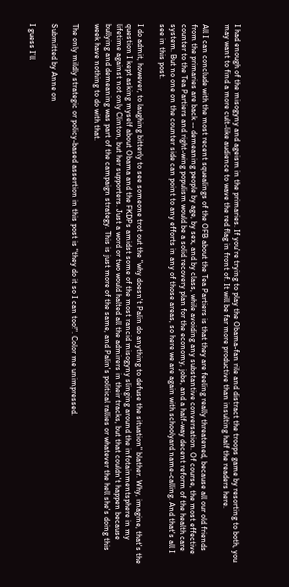I had enough of the misogyny and ageism in the primaries. If you're trying to play the Obama-fan rile and distract the troops game by resorting to both, you may want to find a more cult-like audience to wave the red flag in front of. It will be far more productive than insulting half the readers here.

All I can conclude with the most recent squealings of the OFB about the Tea Partiers is that they are feeling really threatened, because all our old friends from the primaries are back -- demeaning people by age, by sex, and by class, while avoiding any substantive conversation. Of course, the most effective counter to the Tea Partiers and right-wing populism would be a solid recovery plan for the economy, jobs, and a half-way decent reform of the health care system. But no one on the counter side can point to any efforts in any of those areas, so here we are again with schoolyard name-calling. And that's all I see in this post.

I do admit, however, to laughing bitterly to see someone trot out the "why doesn't Palin do anything to defuse the situation" blather. Why, imagine, that's the question I kept asking myself about Obama and the FKDPs amidst some of the most rancid misogyny slinging around the infotainmentsphere in my lifetime against not only Clinton, but her supporters. Just a word or two would halted all the admirers in their tracks, but that couldn't happen because bullying and demeaning was part of the campaign strategy. This is just more of the same, and Palin's political rallies or whatever the hell she's doing this week have nothing to do with that.

The only mildly strategic or policy-based assertion in this post is "they do it so I can too!". Color me unimpressed.

Submitted by Anne on

I guess I’ll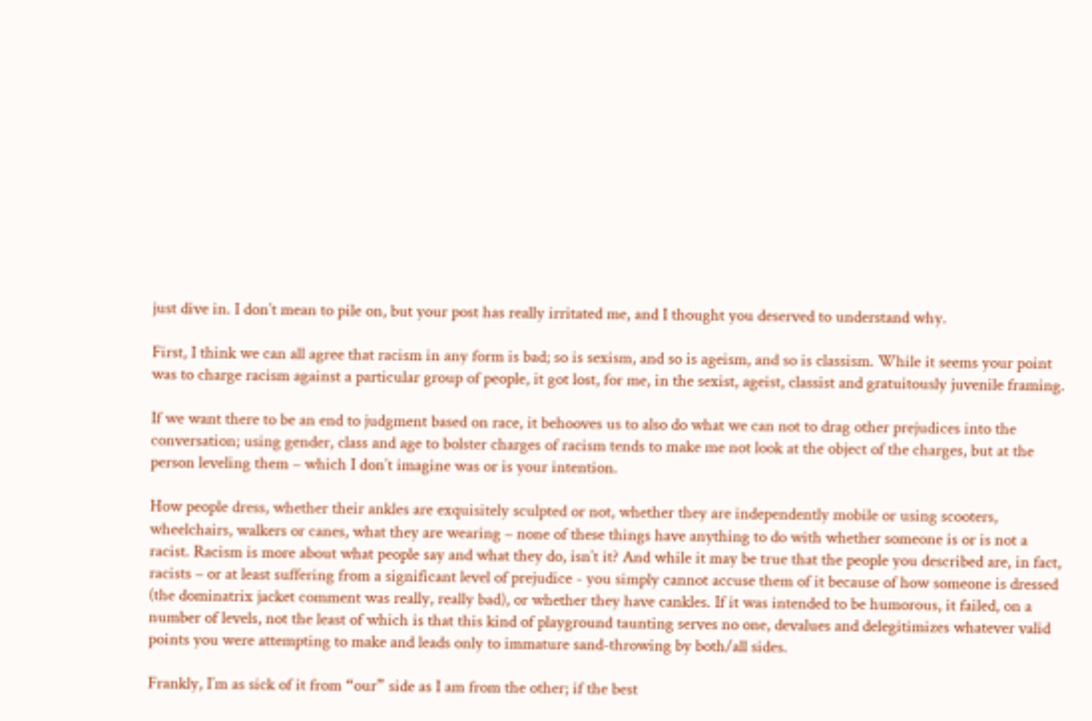just dive in. I don’t mean to pile on, but your post has really irritated me, and I thought you deserved to understand why.

First, I think we can all agree that racism in any form is bad; so is sexism, and so is ageism, and so is classism. While it seems your point was to charge racism against a particular group of people, it got lost, for me, in the sexist, ageist, classist and gratuitously juvenile framing.

If we want there to be an end to judgment based on race, it behooves us to also do what we can not to drag other prejudices into the conversation; using gender, class and age to bolster charges of racism tends to make me not look at the object of the charges, but at the person leveling them – which I don’t imagine was or is your intention.

How people dress, whether their ankles are exquisitely sculpted or not, whether they are independently mobile or using scooters, wheelchairs, walkers or canes, what they are wearing – none of these things have anything to do with whether someone is or is not a racist. Racism is more about what people say and what they do, isn’t it? And while it may be true that the people you described are, in fact, racists – or at least suffering from a significant level of prejudice - you simply cannot accuse them of it because of how someone is dressed (the dominatrix jacket comment was really, really bad), or whether they have cankles. If it was intended to be humorous, it failed, on a number of levels, not the least of which is that this kind of playground taunting serves no one, devalues and delegitimizes whatever valid points you were attempting to make and leads only to immature sand-throwing by both/all sides.

Frankly, I’m as sick of it from “our” side as I am from the other; if the best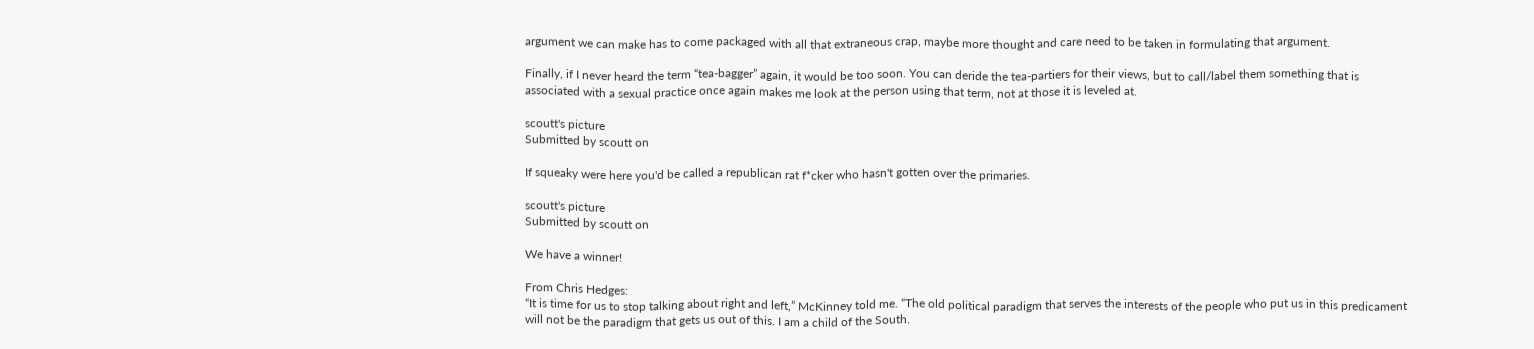argument we can make has to come packaged with all that extraneous crap, maybe more thought and care need to be taken in formulating that argument.

Finally, if I never heard the term “tea-bagger” again, it would be too soon. You can deride the tea-partiers for their views, but to call/label them something that is associated with a sexual practice once again makes me look at the person using that term, not at those it is leveled at.

scoutt's picture
Submitted by scoutt on

If squeaky were here you'd be called a republican rat f*cker who hasn't gotten over the primaries.

scoutt's picture
Submitted by scoutt on

We have a winner!

From Chris Hedges:
“It is time for us to stop talking about right and left,” McKinney told me. “The old political paradigm that serves the interests of the people who put us in this predicament will not be the paradigm that gets us out of this. I am a child of the South.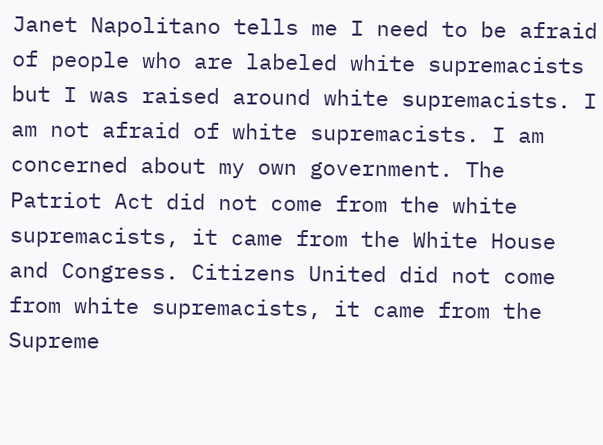Janet Napolitano tells me I need to be afraid of people who are labeled white supremacists but I was raised around white supremacists. I am not afraid of white supremacists. I am concerned about my own government. The Patriot Act did not come from the white supremacists, it came from the White House and Congress. Citizens United did not come from white supremacists, it came from the Supreme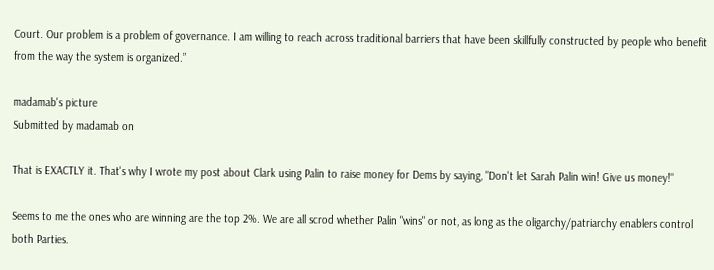Court. Our problem is a problem of governance. I am willing to reach across traditional barriers that have been skillfully constructed by people who benefit from the way the system is organized.”

madamab's picture
Submitted by madamab on

That is EXACTLY it. That's why I wrote my post about Clark using Palin to raise money for Dems by saying, "Don't let Sarah Palin win! Give us money!"

Seems to me the ones who are winning are the top 2%. We are all scrod whether Palin "wins" or not, as long as the oligarchy/patriarchy enablers control both Parties.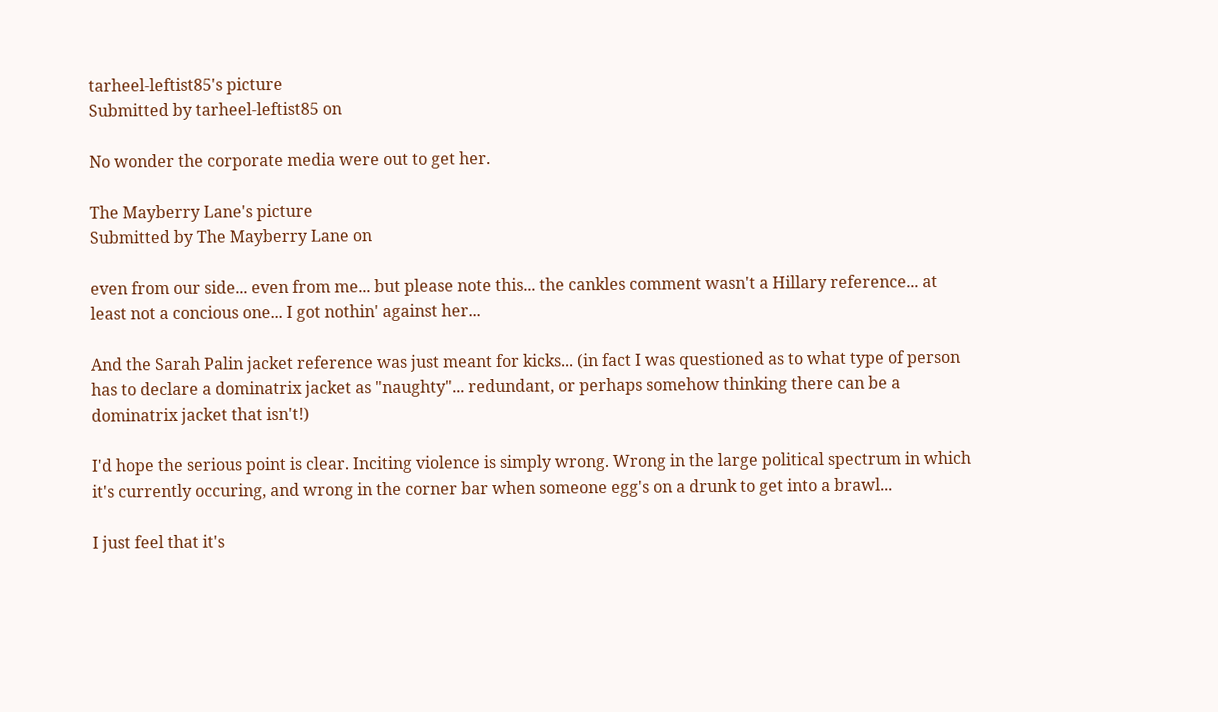tarheel-leftist85's picture
Submitted by tarheel-leftist85 on

No wonder the corporate media were out to get her.

The Mayberry Lane's picture
Submitted by The Mayberry Lane on

even from our side... even from me... but please note this... the cankles comment wasn't a Hillary reference... at least not a concious one... I got nothin' against her...

And the Sarah Palin jacket reference was just meant for kicks... (in fact I was questioned as to what type of person has to declare a dominatrix jacket as "naughty"... redundant, or perhaps somehow thinking there can be a dominatrix jacket that isn't!)

I'd hope the serious point is clear. Inciting violence is simply wrong. Wrong in the large political spectrum in which it's currently occuring, and wrong in the corner bar when someone egg's on a drunk to get into a brawl...

I just feel that it's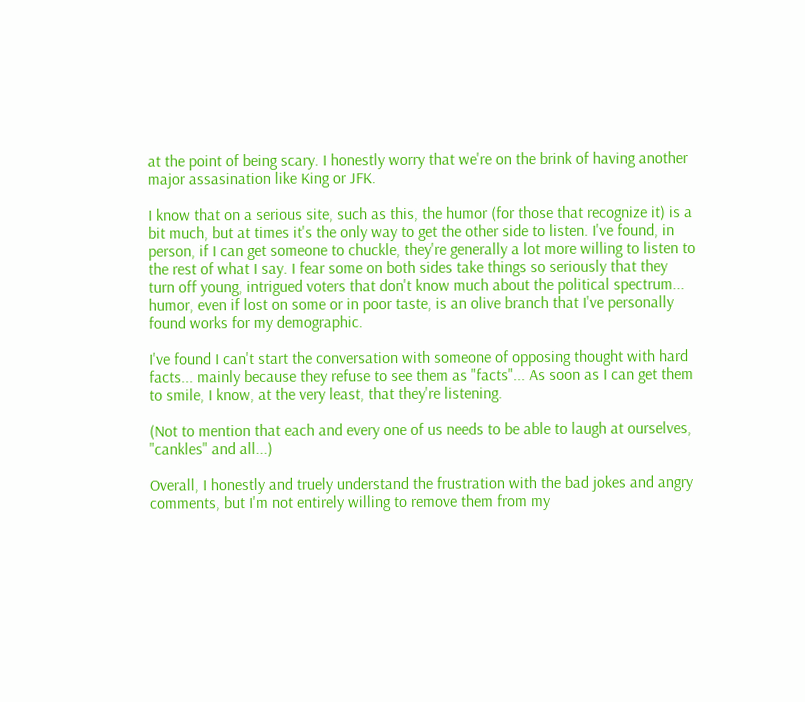at the point of being scary. I honestly worry that we're on the brink of having another major assasination like King or JFK.

I know that on a serious site, such as this, the humor (for those that recognize it) is a bit much, but at times it's the only way to get the other side to listen. I've found, in person, if I can get someone to chuckle, they're generally a lot more willing to listen to the rest of what I say. I fear some on both sides take things so seriously that they turn off young, intrigued voters that don't know much about the political spectrum... humor, even if lost on some or in poor taste, is an olive branch that I've personally found works for my demographic.

I've found I can't start the conversation with someone of opposing thought with hard facts... mainly because they refuse to see them as "facts"... As soon as I can get them to smile, I know, at the very least, that they're listening.

(Not to mention that each and every one of us needs to be able to laugh at ourselves, "cankles" and all...)

Overall, I honestly and truely understand the frustration with the bad jokes and angry comments, but I'm not entirely willing to remove them from my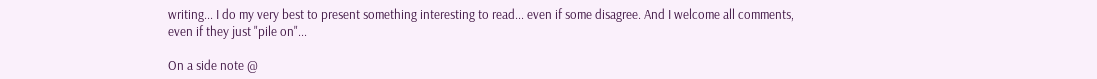writing... I do my very best to present something interesting to read... even if some disagree. And I welcome all comments, even if they just "pile on"...

On a side note @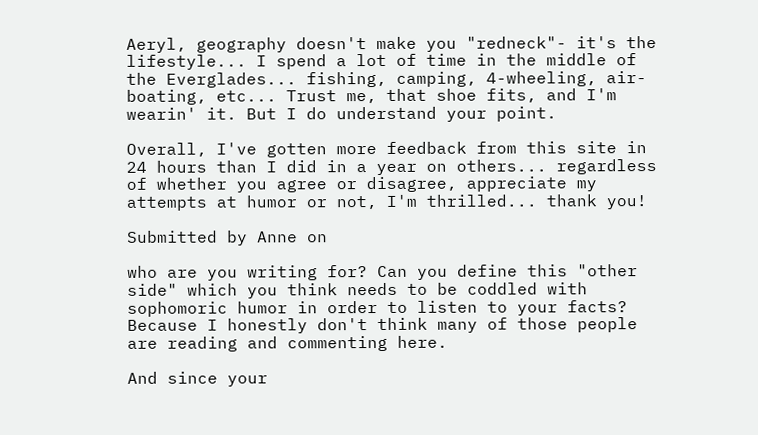Aeryl, geography doesn't make you "redneck"- it's the lifestyle... I spend a lot of time in the middle of the Everglades... fishing, camping, 4-wheeling, air-boating, etc... Trust me, that shoe fits, and I'm wearin' it. But I do understand your point.

Overall, I've gotten more feedback from this site in 24 hours than I did in a year on others... regardless of whether you agree or disagree, appreciate my attempts at humor or not, I'm thrilled... thank you!

Submitted by Anne on

who are you writing for? Can you define this "other side" which you think needs to be coddled with sophomoric humor in order to listen to your facts? Because I honestly don't think many of those people are reading and commenting here.

And since your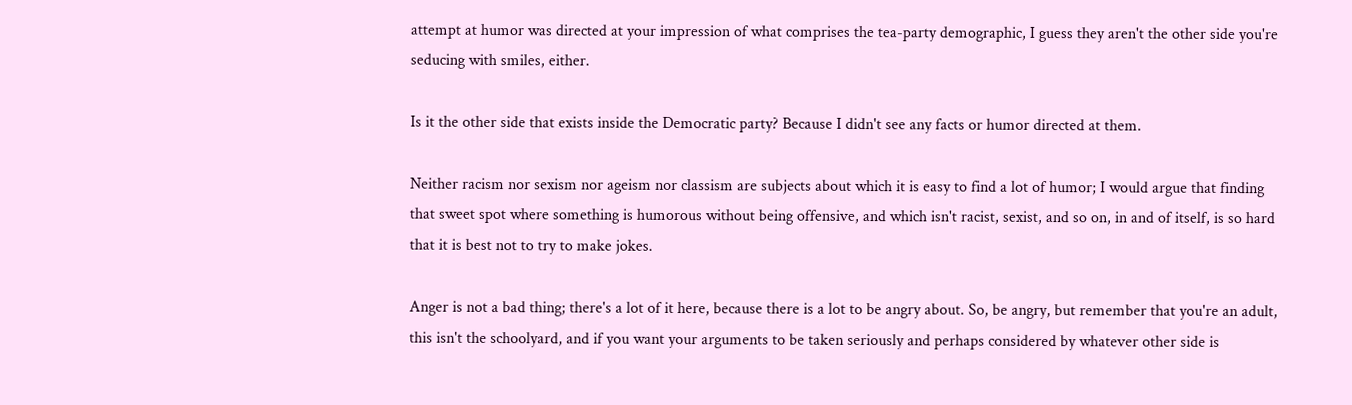attempt at humor was directed at your impression of what comprises the tea-party demographic, I guess they aren't the other side you're seducing with smiles, either.

Is it the other side that exists inside the Democratic party? Because I didn't see any facts or humor directed at them.

Neither racism nor sexism nor ageism nor classism are subjects about which it is easy to find a lot of humor; I would argue that finding that sweet spot where something is humorous without being offensive, and which isn't racist, sexist, and so on, in and of itself, is so hard that it is best not to try to make jokes.

Anger is not a bad thing; there's a lot of it here, because there is a lot to be angry about. So, be angry, but remember that you're an adult, this isn't the schoolyard, and if you want your arguments to be taken seriously and perhaps considered by whatever other side is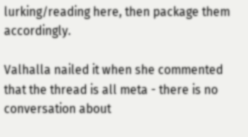lurking/reading here, then package them accordingly.

Valhalla nailed it when she commented that the thread is all meta - there is no conversation about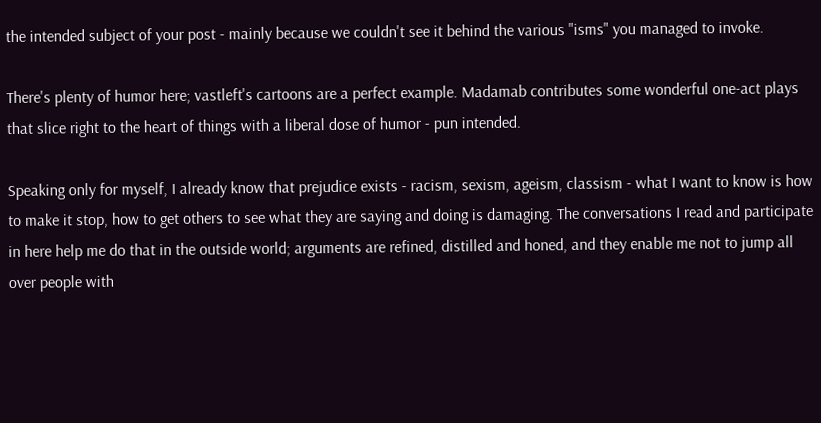the intended subject of your post - mainly because we couldn't see it behind the various "isms" you managed to invoke.

There's plenty of humor here; vastleft's cartoons are a perfect example. Madamab contributes some wonderful one-act plays that slice right to the heart of things with a liberal dose of humor - pun intended.

Speaking only for myself, I already know that prejudice exists - racism, sexism, ageism, classism - what I want to know is how to make it stop, how to get others to see what they are saying and doing is damaging. The conversations I read and participate in here help me do that in the outside world; arguments are refined, distilled and honed, and they enable me not to jump all over people with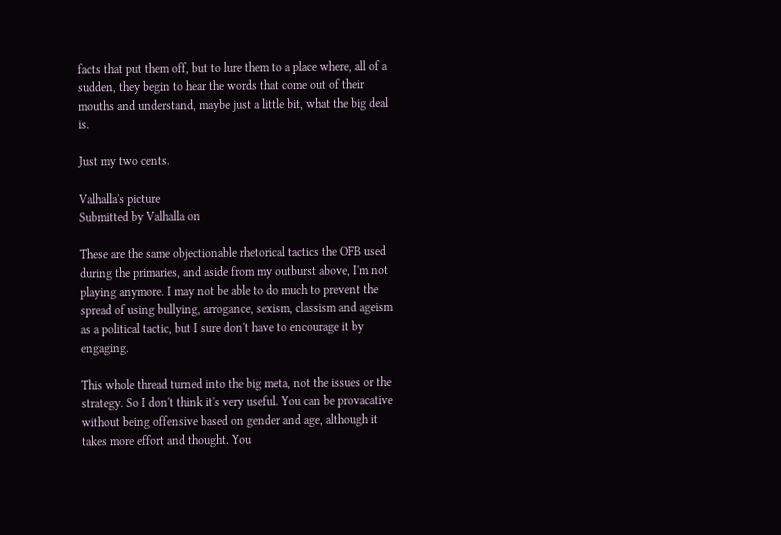facts that put them off, but to lure them to a place where, all of a sudden, they begin to hear the words that come out of their mouths and understand, maybe just a little bit, what the big deal is.

Just my two cents.

Valhalla's picture
Submitted by Valhalla on

These are the same objectionable rhetorical tactics the OFB used during the primaries, and aside from my outburst above, I'm not playing anymore. I may not be able to do much to prevent the spread of using bullying, arrogance, sexism, classism and ageism as a political tactic, but I sure don't have to encourage it by engaging.

This whole thread turned into the big meta, not the issues or the strategy. So I don't think it's very useful. You can be provacative without being offensive based on gender and age, although it takes more effort and thought. You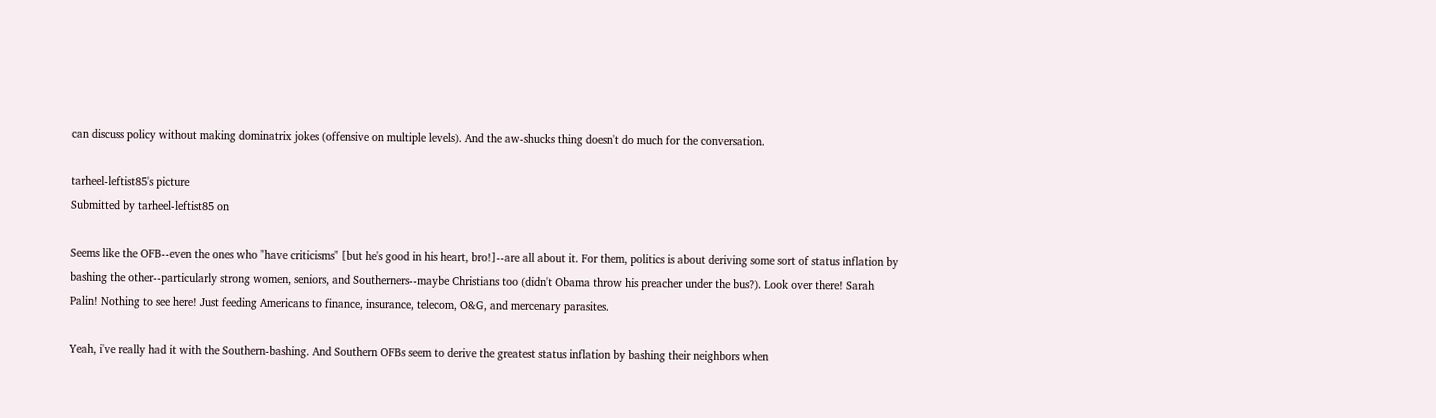can discuss policy without making dominatrix jokes (offensive on multiple levels). And the aw-shucks thing doesn't do much for the conversation.

tarheel-leftist85's picture
Submitted by tarheel-leftist85 on

Seems like the OFB--even the ones who "have criticisms" [but he's good in his heart, bro!]--are all about it. For them, politics is about deriving some sort of status inflation by bashing the other--particularly strong women, seniors, and Southerners--maybe Christians too (didn't Obama throw his preacher under the bus?). Look over there! Sarah Palin! Nothing to see here! Just feeding Americans to finance, insurance, telecom, O&G, and mercenary parasites.

Yeah, i've really had it with the Southern-bashing. And Southern OFBs seem to derive the greatest status inflation by bashing their neighbors when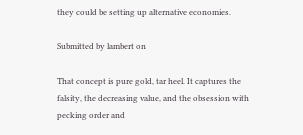they could be setting up alternative economies.

Submitted by lambert on

That concept is pure gold, tar heel. It captures the falsity, the decreasing value, and the obsession with pecking order and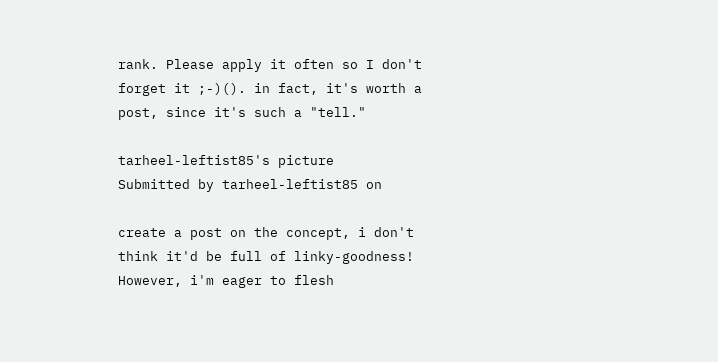rank. Please apply it often so I don't forget it ;-)(). in fact, it's worth a post, since it's such a "tell."

tarheel-leftist85's picture
Submitted by tarheel-leftist85 on

create a post on the concept, i don't think it'd be full of linky-goodness! However, i'm eager to flesh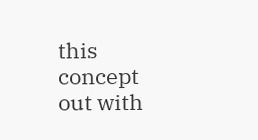this concept out with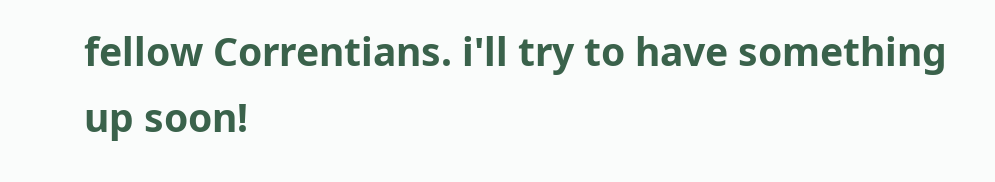fellow Correntians. i'll try to have something up soon!